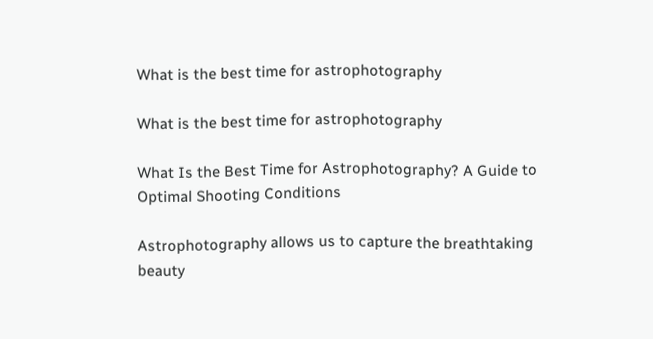What is the best time for astrophotography

What is the best time for astrophotography

What Is the Best Time for Astrophotography? A Guide to Optimal Shooting Conditions

Astrophotography allows us to capture the breathtaking beauty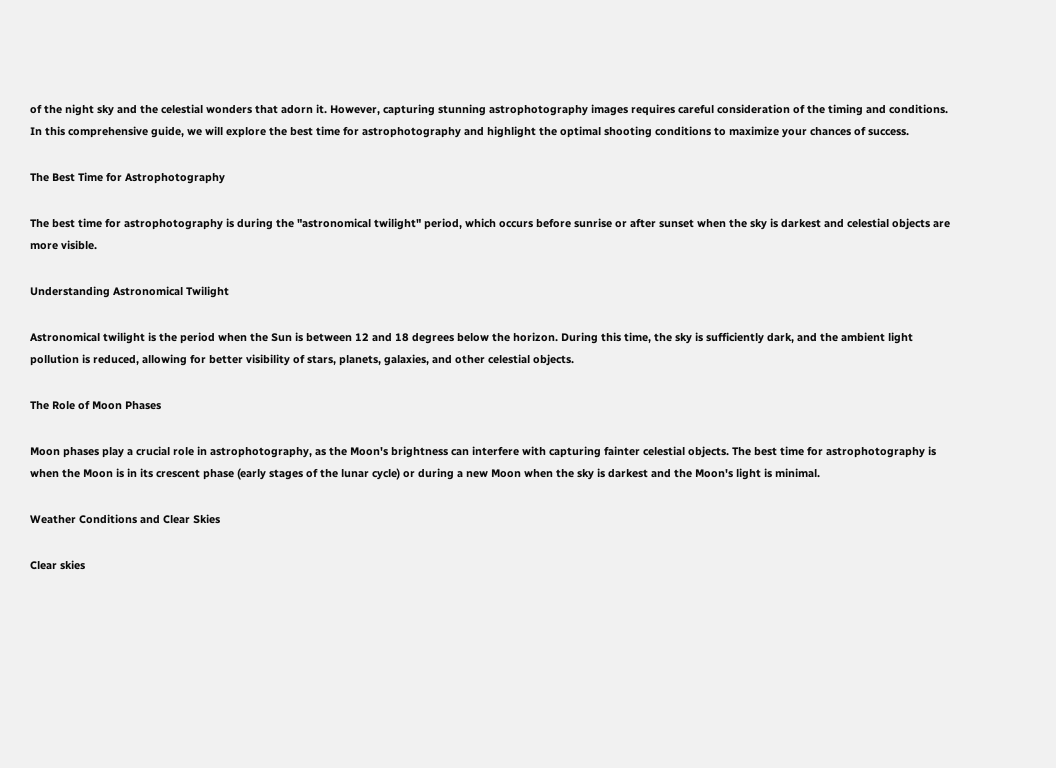of the night sky and the celestial wonders that adorn it. However, capturing stunning astrophotography images requires careful consideration of the timing and conditions. In this comprehensive guide, we will explore the best time for astrophotography and highlight the optimal shooting conditions to maximize your chances of success.

The Best Time for Astrophotography

The best time for astrophotography is during the "astronomical twilight" period, which occurs before sunrise or after sunset when the sky is darkest and celestial objects are more visible.

Understanding Astronomical Twilight

Astronomical twilight is the period when the Sun is between 12 and 18 degrees below the horizon. During this time, the sky is sufficiently dark, and the ambient light pollution is reduced, allowing for better visibility of stars, planets, galaxies, and other celestial objects.

The Role of Moon Phases

Moon phases play a crucial role in astrophotography, as the Moon's brightness can interfere with capturing fainter celestial objects. The best time for astrophotography is when the Moon is in its crescent phase (early stages of the lunar cycle) or during a new Moon when the sky is darkest and the Moon's light is minimal.

Weather Conditions and Clear Skies

Clear skies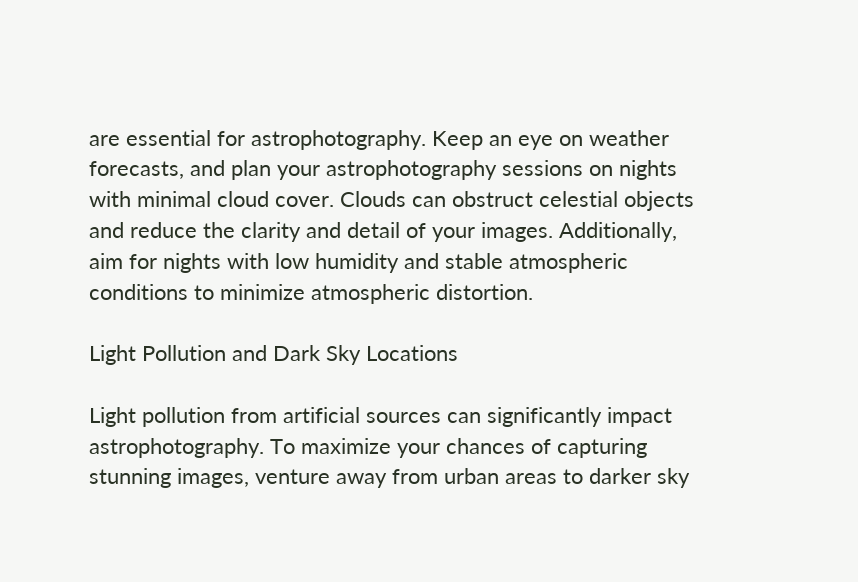are essential for astrophotography. Keep an eye on weather forecasts, and plan your astrophotography sessions on nights with minimal cloud cover. Clouds can obstruct celestial objects and reduce the clarity and detail of your images. Additionally, aim for nights with low humidity and stable atmospheric conditions to minimize atmospheric distortion.

Light Pollution and Dark Sky Locations

Light pollution from artificial sources can significantly impact astrophotography. To maximize your chances of capturing stunning images, venture away from urban areas to darker sky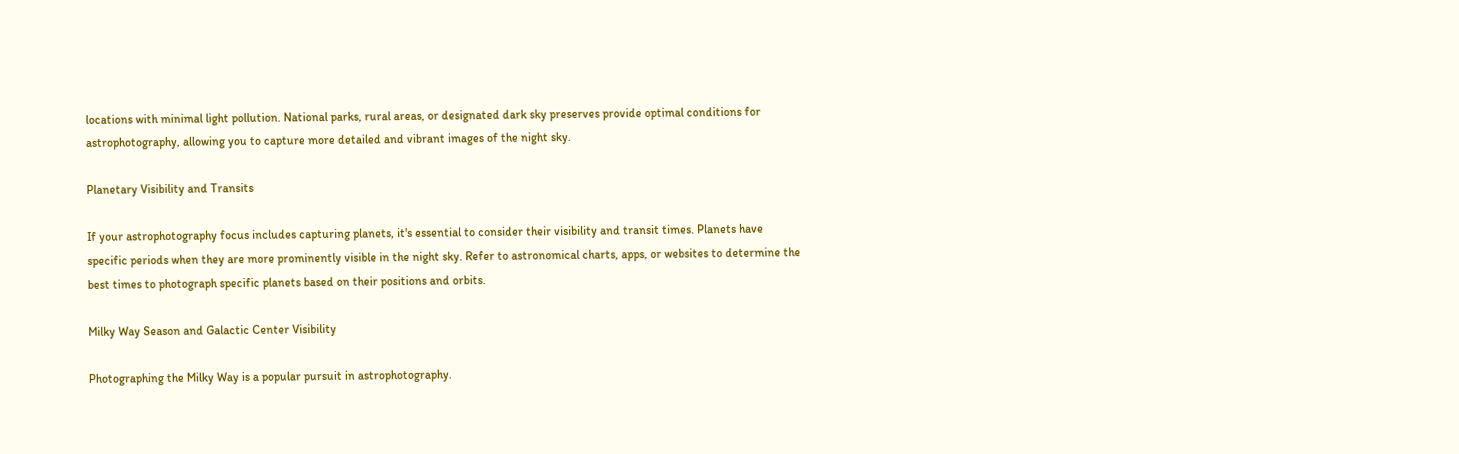locations with minimal light pollution. National parks, rural areas, or designated dark sky preserves provide optimal conditions for astrophotography, allowing you to capture more detailed and vibrant images of the night sky.

Planetary Visibility and Transits

If your astrophotography focus includes capturing planets, it's essential to consider their visibility and transit times. Planets have specific periods when they are more prominently visible in the night sky. Refer to astronomical charts, apps, or websites to determine the best times to photograph specific planets based on their positions and orbits.

Milky Way Season and Galactic Center Visibility

Photographing the Milky Way is a popular pursuit in astrophotography.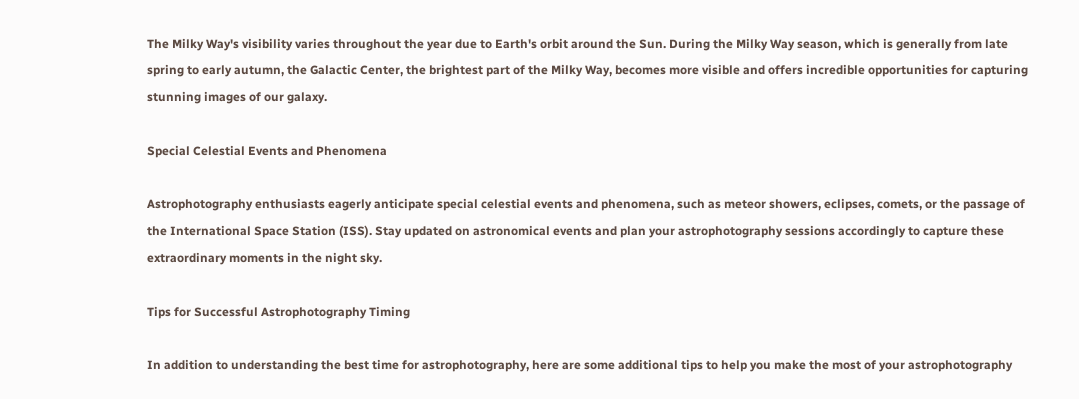The Milky Way's visibility varies throughout the year due to Earth's orbit around the Sun. During the Milky Way season, which is generally from late spring to early autumn, the Galactic Center, the brightest part of the Milky Way, becomes more visible and offers incredible opportunities for capturing stunning images of our galaxy.

Special Celestial Events and Phenomena

Astrophotography enthusiasts eagerly anticipate special celestial events and phenomena, such as meteor showers, eclipses, comets, or the passage of the International Space Station (ISS). Stay updated on astronomical events and plan your astrophotography sessions accordingly to capture these extraordinary moments in the night sky.

Tips for Successful Astrophotography Timing

In addition to understanding the best time for astrophotography, here are some additional tips to help you make the most of your astrophotography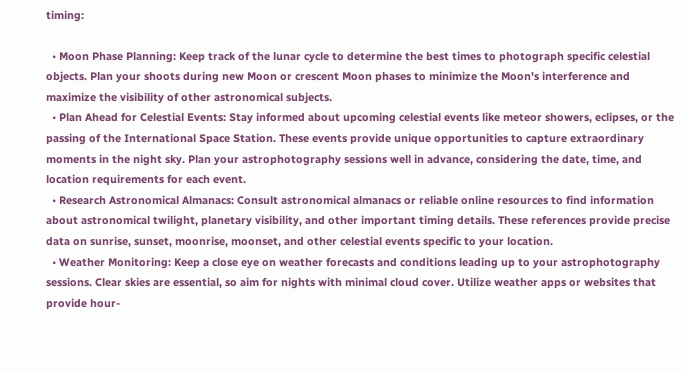timing:

  • Moon Phase Planning: Keep track of the lunar cycle to determine the best times to photograph specific celestial objects. Plan your shoots during new Moon or crescent Moon phases to minimize the Moon's interference and maximize the visibility of other astronomical subjects.
  • Plan Ahead for Celestial Events: Stay informed about upcoming celestial events like meteor showers, eclipses, or the passing of the International Space Station. These events provide unique opportunities to capture extraordinary moments in the night sky. Plan your astrophotography sessions well in advance, considering the date, time, and location requirements for each event.
  • Research Astronomical Almanacs: Consult astronomical almanacs or reliable online resources to find information about astronomical twilight, planetary visibility, and other important timing details. These references provide precise data on sunrise, sunset, moonrise, moonset, and other celestial events specific to your location.
  • Weather Monitoring: Keep a close eye on weather forecasts and conditions leading up to your astrophotography sessions. Clear skies are essential, so aim for nights with minimal cloud cover. Utilize weather apps or websites that provide hour-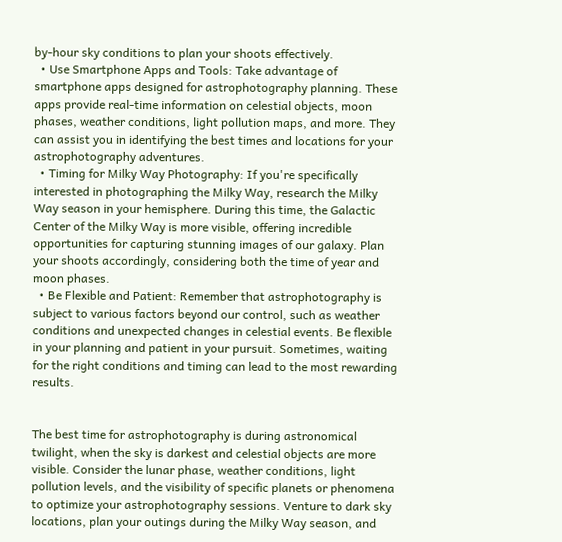by-hour sky conditions to plan your shoots effectively.
  • Use Smartphone Apps and Tools: Take advantage of smartphone apps designed for astrophotography planning. These apps provide real-time information on celestial objects, moon phases, weather conditions, light pollution maps, and more. They can assist you in identifying the best times and locations for your astrophotography adventures.
  • Timing for Milky Way Photography: If you're specifically interested in photographing the Milky Way, research the Milky Way season in your hemisphere. During this time, the Galactic Center of the Milky Way is more visible, offering incredible opportunities for capturing stunning images of our galaxy. Plan your shoots accordingly, considering both the time of year and moon phases.
  • Be Flexible and Patient: Remember that astrophotography is subject to various factors beyond our control, such as weather conditions and unexpected changes in celestial events. Be flexible in your planning and patient in your pursuit. Sometimes, waiting for the right conditions and timing can lead to the most rewarding results.


The best time for astrophotography is during astronomical twilight, when the sky is darkest and celestial objects are more visible. Consider the lunar phase, weather conditions, light pollution levels, and the visibility of specific planets or phenomena to optimize your astrophotography sessions. Venture to dark sky locations, plan your outings during the Milky Way season, and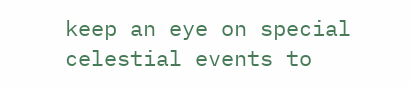keep an eye on special celestial events to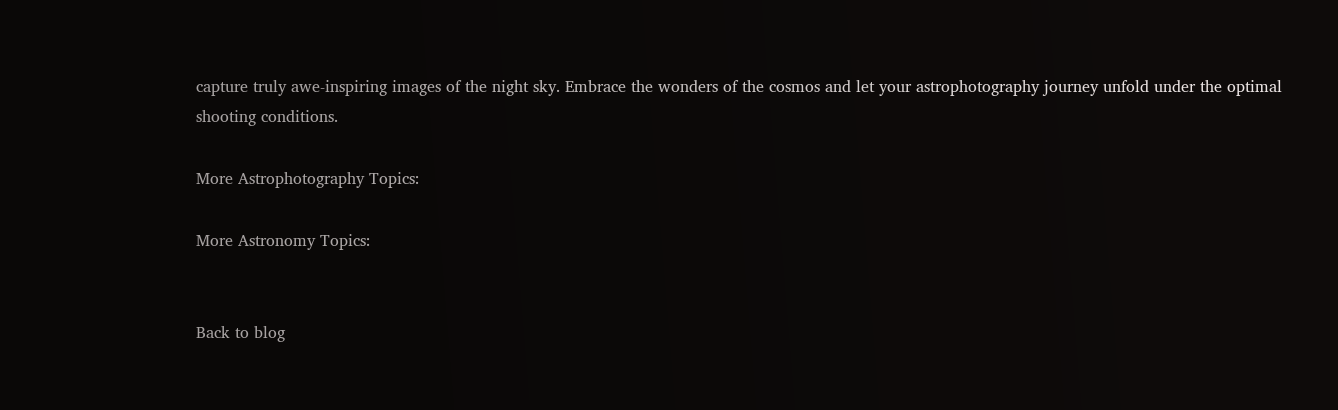capture truly awe-inspiring images of the night sky. Embrace the wonders of the cosmos and let your astrophotography journey unfold under the optimal shooting conditions.

More Astrophotography Topics:

More Astronomy Topics:


Back to blog